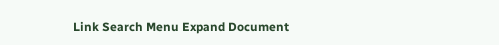Link Search Menu Expand Document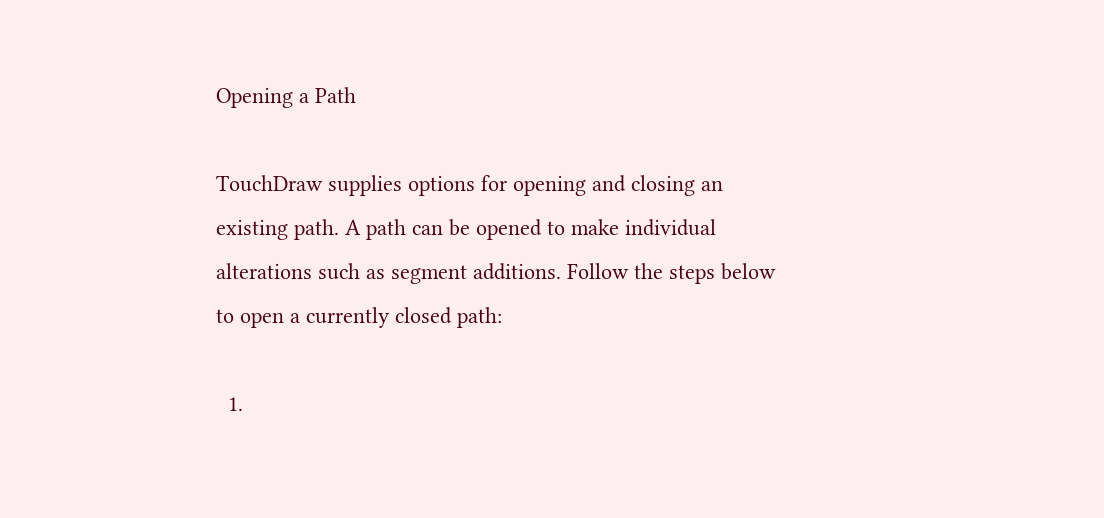Opening a Path

TouchDraw supplies options for opening and closing an existing path. A path can be opened to make individual alterations such as segment additions. Follow the steps below to open a currently closed path:

  1.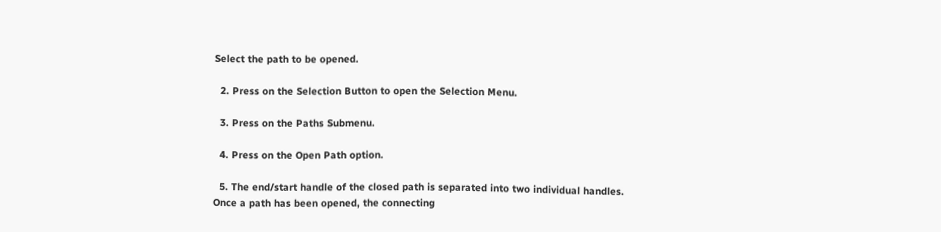Select the path to be opened.

  2. Press on the Selection Button to open the Selection Menu.

  3. Press on the Paths Submenu.

  4. Press on the Open Path option.

  5. The end/start handle of the closed path is separated into two individual handles. Once a path has been opened, the connecting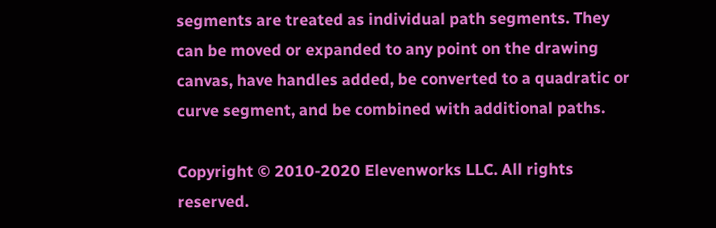segments are treated as individual path segments. They can be moved or expanded to any point on the drawing canvas, have handles added, be converted to a quadratic or curve segment, and be combined with additional paths.

Copyright © 2010-2020 Elevenworks LLC. All rights reserved.